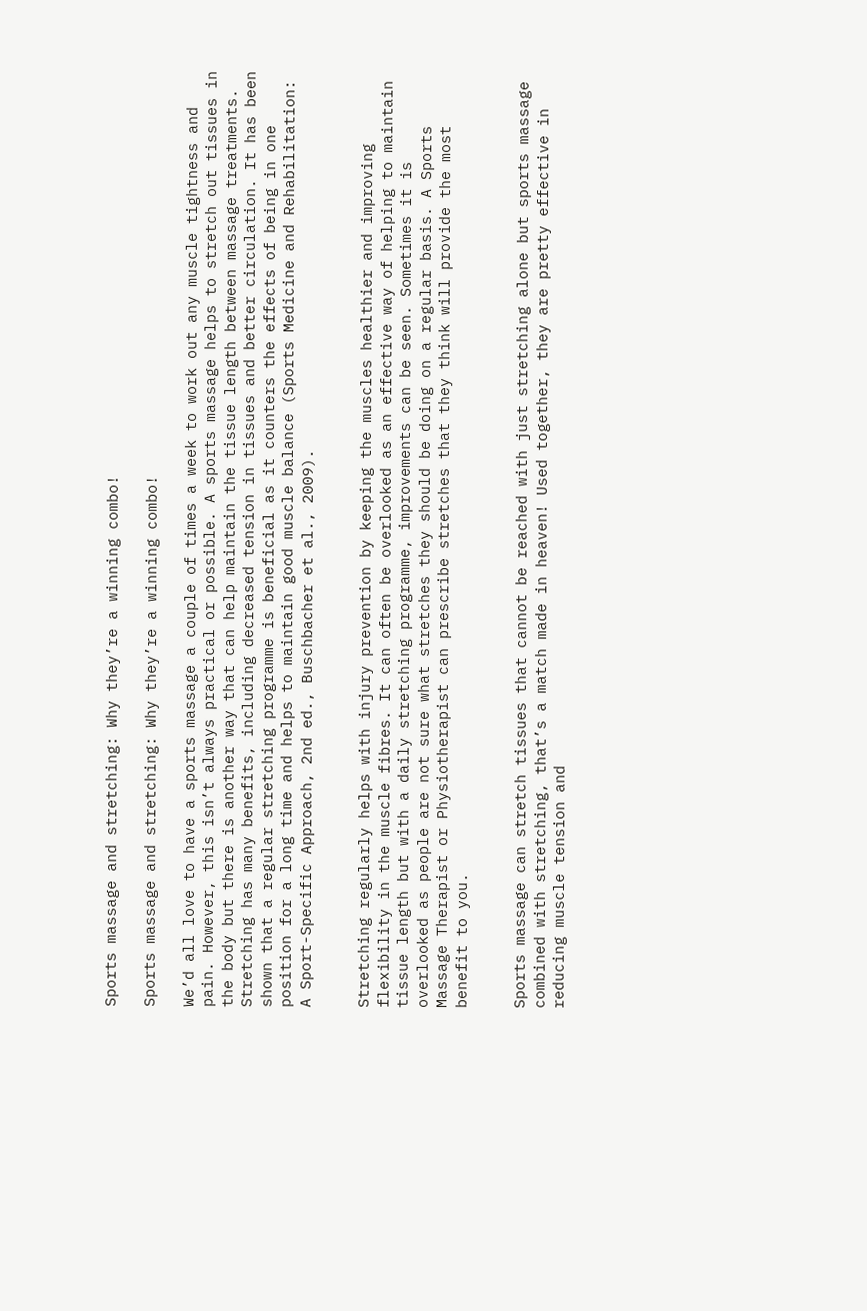Sports massage and stretching: Why they’re a winning combo!

Sports massage and stretching: Why they’re a winning combo!

We’d all love to have a sports massage a couple of times a week to work out any muscle tightness and pain. However, this isn’t always practical or possible. A sports massage helps to stretch out tissues in the body but there is another way that can help maintain the tissue length between massage treatments. Stretching has many benefits, including decreased tension in tissues and better circulation. It has been shown that a regular stretching programme is beneficial as it counters the effects of being in one position for a long time and helps to maintain good muscle balance (Sports Medicine and Rehabilitation: A Sport-Specific Approach, 2nd ed., Buschbacher et al., 2009).


Stretching regularly helps with injury prevention by keeping the muscles healthier and improving flexibility in the muscle fibres. It can often be overlooked as an effective way of helping to maintain tissue length but with a daily stretching programme, improvements can be seen. Sometimes it is overlooked as people are not sure what stretches they should be doing on a regular basis. A Sports Massage Therapist or Physiotherapist can prescribe stretches that they think will provide the most benefit to you.


Sports massage can stretch tissues that cannot be reached with just stretching alone but sports massage combined with stretching, that’s a match made in heaven! Used together, they are pretty effective in reducing muscle tension and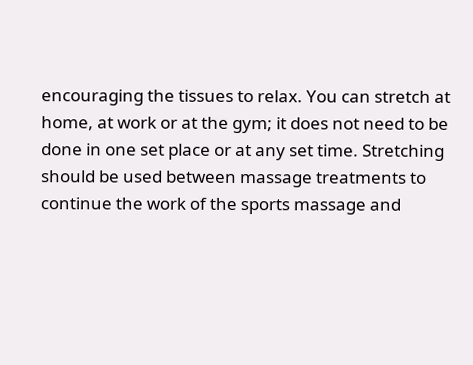encouraging the tissues to relax. You can stretch at home, at work or at the gym; it does not need to be done in one set place or at any set time. Stretching should be used between massage treatments to continue the work of the sports massage and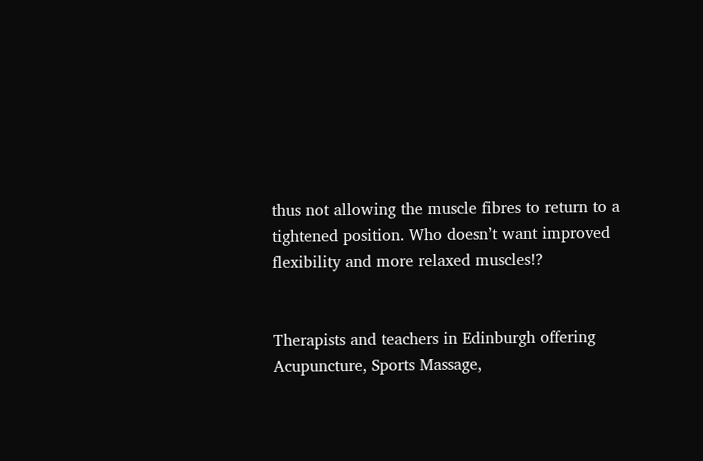thus not allowing the muscle fibres to return to a tightened position. Who doesn’t want improved flexibility and more relaxed muscles!?


Therapists and teachers in Edinburgh offering Acupuncture, Sports Massage,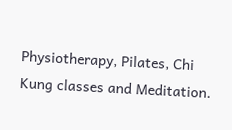Physiotherapy, Pilates, Chi Kung classes and Meditation.